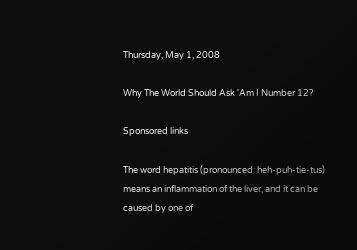Thursday, May 1, 2008

Why The World Should Ask 'Am I Number 12?

Sponsored links

The word hepatitis (pronounced: heh-puh-tie-tus) means an inflammation of the liver, and it can be caused by one of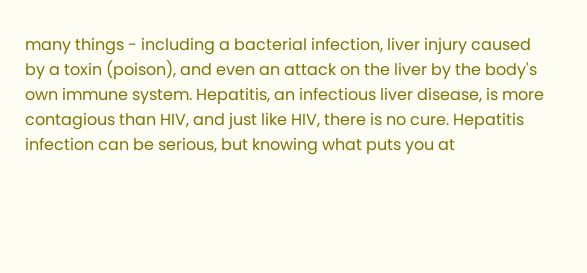many things - including a bacterial infection, liver injury caused by a toxin (poison), and even an attack on the liver by the body's own immune system. Hepatitis, an infectious liver disease, is more contagious than HIV, and just like HIV, there is no cure. Hepatitis infection can be serious, but knowing what puts you at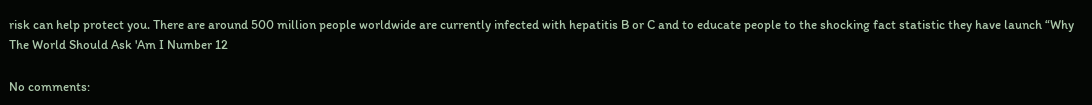risk can help protect you. There are around 500 million people worldwide are currently infected with hepatitis B or C and to educate people to the shocking fact statistic they have launch “Why The World Should Ask 'Am I Number 12

No comments: